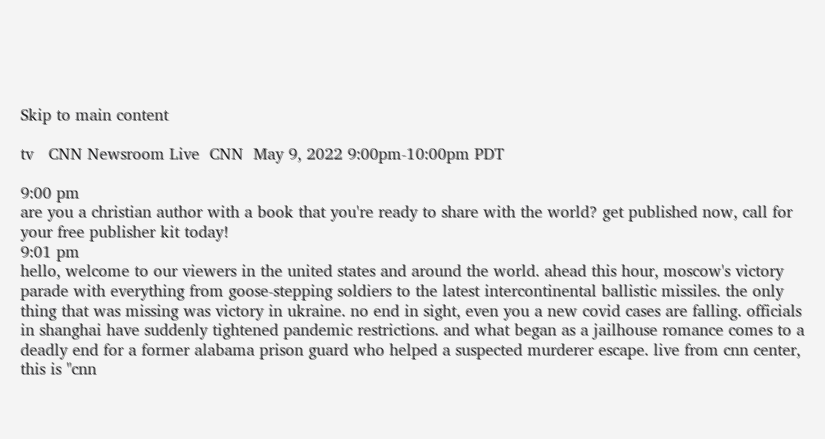Skip to main content

tv   CNN Newsroom Live  CNN  May 9, 2022 9:00pm-10:00pm PDT

9:00 pm
are you a christian author with a book that you're ready to share with the world? get published now, call for your free publisher kit today!
9:01 pm
hello, welcome to our viewers in the united states and around the world. ahead this hour, moscow's victory parade with everything from goose-stepping soldiers to the latest intercontinental ballistic missiles. the only thing that was missing was victory in ukraine. no end in sight, even you a new covid cases are falling. officials in shanghai have suddenly tightened pandemic restrictions. and what began as a jailhouse romance comes to a deadly end for a former alabama prison guard who helped a suspected murderer escape. live from cnn center, this is "cnn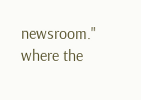newsroom." where the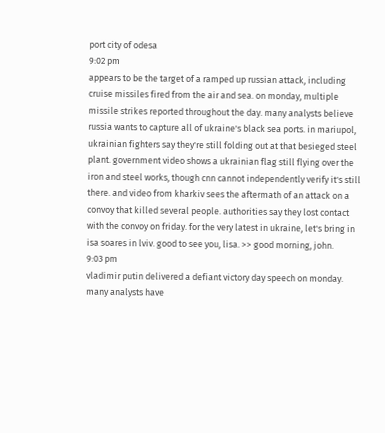port city of odesa
9:02 pm
appears to be the target of a ramped up russian attack, including cruise missiles fired from the air and sea. on monday, multiple missile strikes reported throughout the day. many analysts believe russia wants to capture all of ukraine's black sea ports. in mariupol, ukrainian fighters say they're still folding out at that besieged steel plant. government video shows a ukrainian flag still flying over the iron and steel works, though cnn cannot independently verify it's still there. and video from kharkiv sees the aftermath of an attack on a convoy that killed several people. authorities say they lost contact with the convoy on friday. for the very latest in ukraine, let's bring in isa soares in lviv. good to see you, lisa. >> good morning, john.
9:03 pm
vladimir putin delivered a defiant victory day speech on monday. many analysts have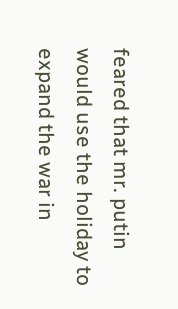feared that mr. putin would use the holiday to expand the war in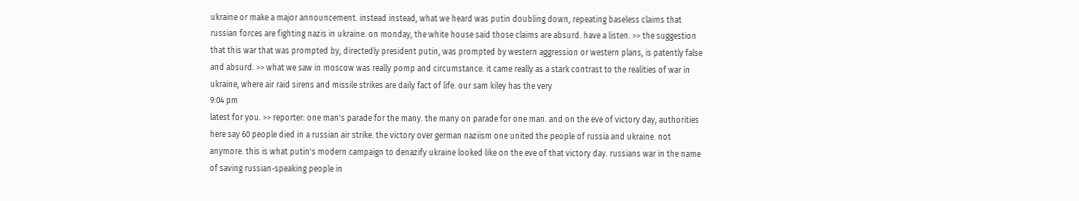ukraine or make a major announcement. instead instead, what we heard was putin doubling down, repeating baseless claims that russian forces are fighting nazis in ukraine. on monday, the white house said those claims are absurd. have a listen. >> the suggestion that this war that was prompted by, directedly president putin, was prompted by western aggression or western plans, is patently false and absurd. >> what we saw in moscow was really pomp and circumstance. it came really as a stark contrast to the realities of war in ukraine, where air raid sirens and missile strikes are daily fact of life. our sam kiley has the very
9:04 pm
latest for you. >> reporter: one man's parade for the many. the many on parade for one man. and on the eve of victory day, authorities here say 60 people died in a russian air strike. the victory over german naziism one united the people of russia and ukraine. not anymore. this is what putin's modern campaign to denazify ukraine looked like on the eve of that victory day. russians war in the name of saving russian-speaking people in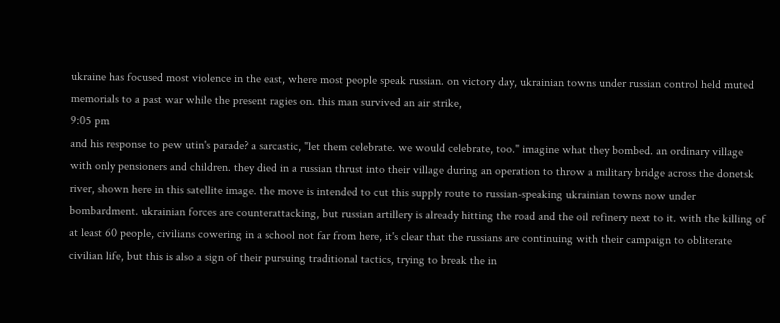ukraine has focused most violence in the east, where most people speak russian. on victory day, ukrainian towns under russian control held muted memorials to a past war while the present ragies on. this man survived an air strike,
9:05 pm
and his response to pew utin's parade? a sarcastic, "let them celebrate. we would celebrate, too." imagine what they bombed. an ordinary village with only pensioners and children. they died in a russian thrust into their village during an operation to throw a military bridge across the donetsk river, shown here in this satellite image. the move is intended to cut this supply route to russian-speaking ukrainian towns now under bombardment. ukrainian forces are counterattacking, but russian artillery is already hitting the road and the oil refinery next to it. with the killing of at least 60 people, civilians cowering in a school not far from here, it's clear that the russians are continuing with their campaign to obliterate civilian life, but this is also a sign of their pursuing traditional tactics, trying to break the in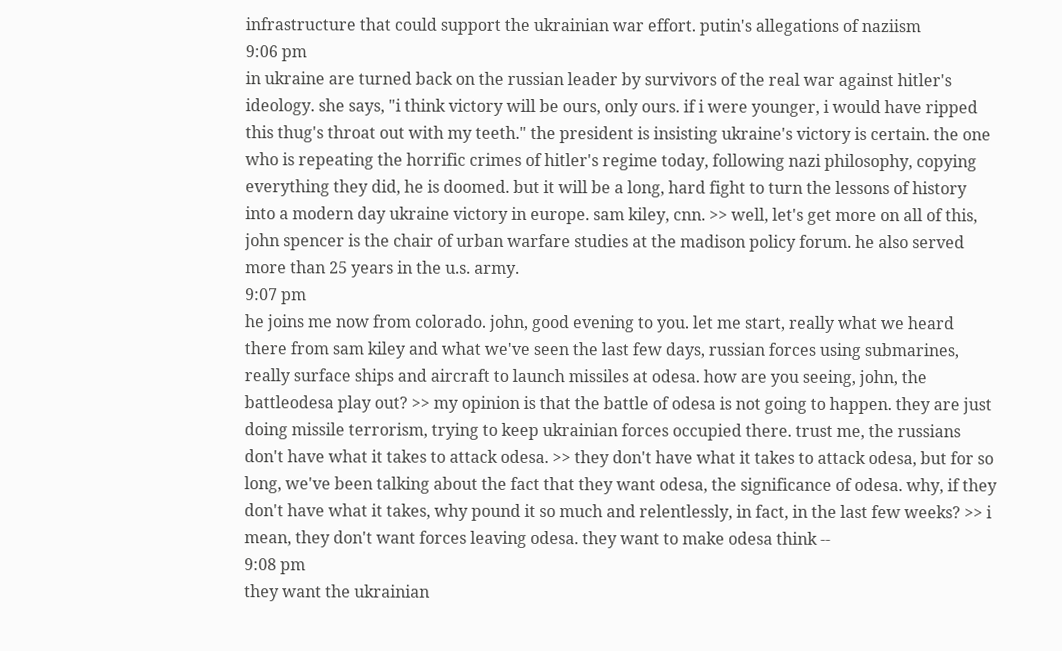infrastructure that could support the ukrainian war effort. putin's allegations of naziism
9:06 pm
in ukraine are turned back on the russian leader by survivors of the real war against hitler's ideology. she says, "i think victory will be ours, only ours. if i were younger, i would have ripped this thug's throat out with my teeth." the president is insisting ukraine's victory is certain. the one who is repeating the horrific crimes of hitler's regime today, following nazi philosophy, copying everything they did, he is doomed. but it will be a long, hard fight to turn the lessons of history into a modern day ukraine victory in europe. sam kiley, cnn. >> well, let's get more on all of this, john spencer is the chair of urban warfare studies at the madison policy forum. he also served more than 25 years in the u.s. army.
9:07 pm
he joins me now from colorado. john, good evening to you. let me start, really what we heard there from sam kiley and what we've seen the last few days, russian forces using submarines, really surface ships and aircraft to launch missiles at odesa. how are you seeing, john, the battleodesa play out? >> my opinion is that the battle of odesa is not going to happen. they are just doing missile terrorism, trying to keep ukrainian forces occupied there. trust me, the russians don't have what it takes to attack odesa. >> they don't have what it takes to attack odesa, but for so long, we've been talking about the fact that they want odesa, the significance of odesa. why, if they don't have what it takes, why pound it so much and relentlessly, in fact, in the last few weeks? >> i mean, they don't want forces leaving odesa. they want to make odesa think --
9:08 pm
they want the ukrainian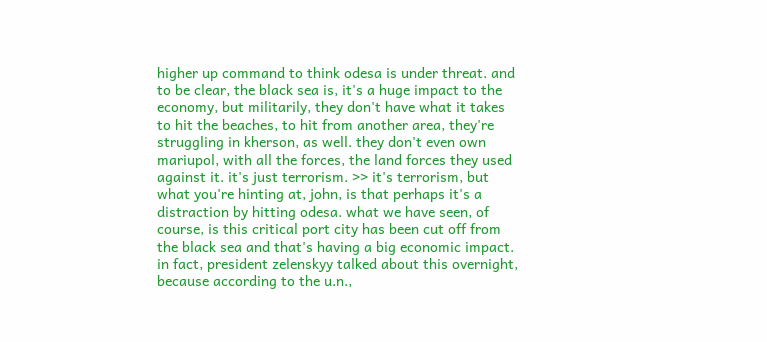higher up command to think odesa is under threat. and to be clear, the black sea is, it's a huge impact to the economy, but militarily, they don't have what it takes to hit the beaches, to hit from another area, they're struggling in kherson, as well. they don't even own mariupol, with all the forces, the land forces they used against it. it's just terrorism. >> it's terrorism, but what you're hinting at, john, is that perhaps it's a distraction by hitting odesa. what we have seen, of course, is this critical port city has been cut off from the black sea and that's having a big economic impact. in fact, president zelenskyy talked about this overnight, because according to the u.n.,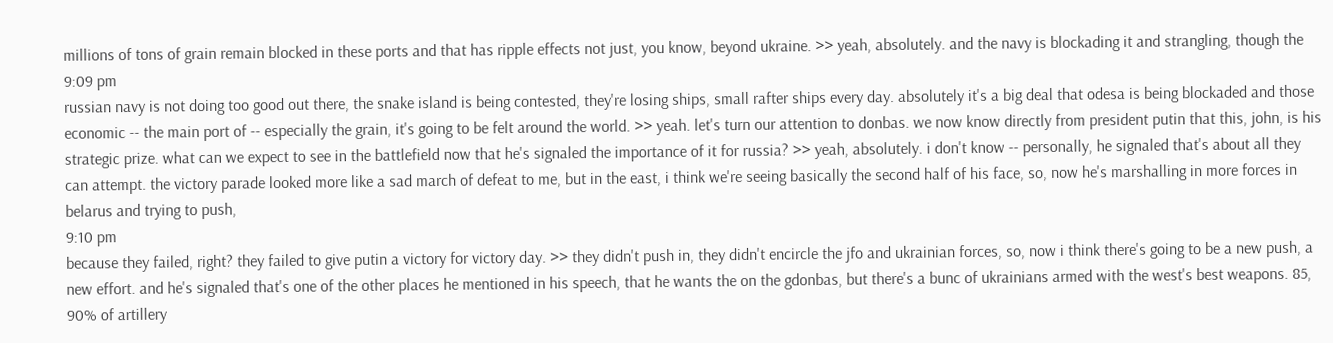millions of tons of grain remain blocked in these ports and that has ripple effects not just, you know, beyond ukraine. >> yeah, absolutely. and the navy is blockading it and strangling, though the
9:09 pm
russian navy is not doing too good out there, the snake island is being contested, they're losing ships, small rafter ships every day. absolutely it's a big deal that odesa is being blockaded and those economic -- the main port of -- especially the grain, it's going to be felt around the world. >> yeah. let's turn our attention to donbas. we now know directly from president putin that this, john, is his strategic prize. what can we expect to see in the battlefield now that he's signaled the importance of it for russia? >> yeah, absolutely. i don't know -- personally, he signaled that's about all they can attempt. the victory parade looked more like a sad march of defeat to me, but in the east, i think we're seeing basically the second half of his face, so, now he's marshalling in more forces in belarus and trying to push,
9:10 pm
because they failed, right? they failed to give putin a victory for victory day. >> they didn't push in, they didn't encircle the jfo and ukrainian forces, so, now i think there's going to be a new push, a new effort. and he's signaled that's one of the other places he mentioned in his speech, that he wants the on the gdonbas, but there's a bunc of ukrainians armed with the west's best weapons. 85, 90% of artillery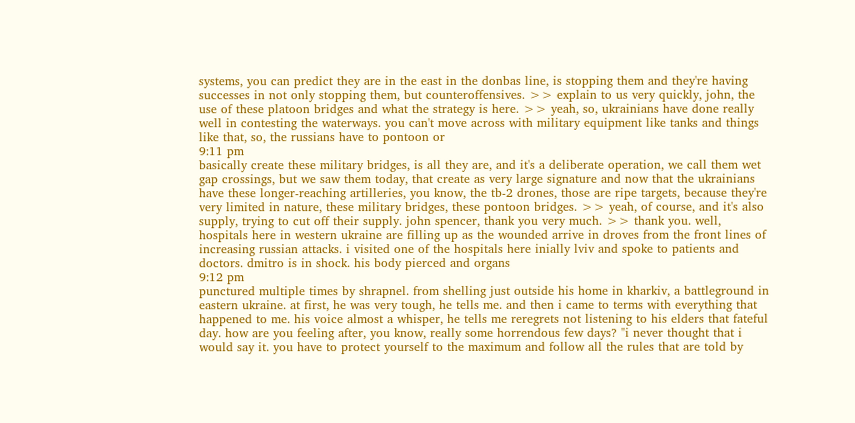systems, you can predict they are in the east in the donbas line, is stopping them and they're having successes in not only stopping them, but counteroffensives. >> explain to us very quickly, john, the use of these platoon bridges and what the strategy is here. >> yeah, so, ukrainians have done really well in contesting the waterways. you can't move across with military equipment like tanks and things like that, so, the russians have to pontoon or
9:11 pm
basically create these military bridges, is all they are, and it's a deliberate operation, we call them wet gap crossings, but we saw them today, that create as very large signature and now that the ukrainians have these longer-reaching artilleries, you know, the tb-2 drones, those are ripe targets, because they're very limited in nature, these military bridges, these pontoon bridges. >> yeah, of course, and it's also supply, trying to cut off their supply. john spencer, thank you very much. >> thank you. well, hospitals here in western ukraine are filling up as the wounded arrive in droves from the front lines of increasing russian attacks. i visited one of the hospitals here inially lviv and spoke to patients and doctors. dmitro is in shock. his body pierced and organs
9:12 pm
punctured multiple times by shrapnel. from shelling just outside his home in kharkiv, a battleground in eastern ukraine. at first, he was very tough, he tells me. and then i came to terms with everything that happened to me. his voice almost a whisper, he tells me reregrets not listening to his elders that fateful day. how are you feeling after, you know, really some horrendous few days? "i never thought that i would say it. you have to protect yourself to the maximum and follow all the rules that are told by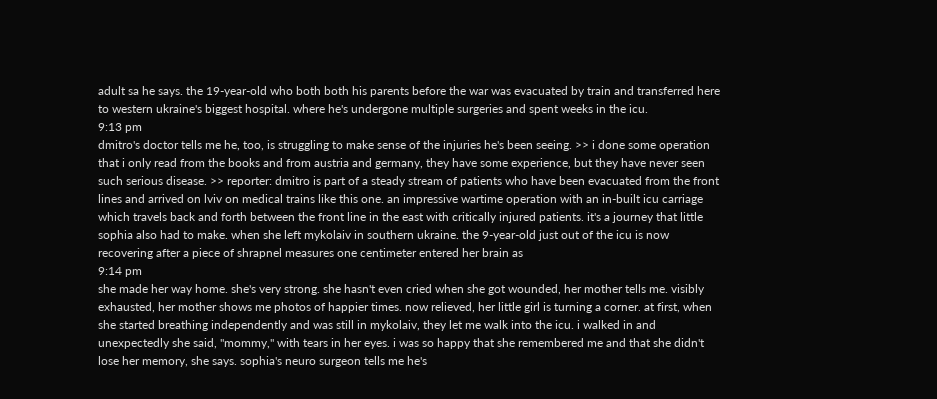adult sa he says. the 19-year-old who both both his parents before the war was evacuated by train and transferred here to western ukraine's biggest hospital. where he's undergone multiple surgeries and spent weeks in the icu.
9:13 pm
dmitro's doctor tells me he, too, is struggling to make sense of the injuries he's been seeing. >> i done some operation that i only read from the books and from austria and germany, they have some experience, but they have never seen such serious disease. >> reporter: dmitro is part of a steady stream of patients who have been evacuated from the front lines and arrived on lviv on medical trains like this one. an impressive wartime operation with an in-built icu carriage which travels back and forth between the front line in the east with critically injured patients. it's a journey that little sophia also had to make. when she left mykolaiv in southern ukraine. the 9-year-old just out of the icu is now recovering after a piece of shrapnel measures one centimeter entered her brain as
9:14 pm
she made her way home. she's very strong. she hasn't even cried when she got wounded, her mother tells me. visibly exhausted, her mother shows me photos of happier times. now relieved, her little girl is turning a corner. at first, when she started breathing independently and was still in mykolaiv, they let me walk into the icu. i walked in and unexpectedly she said, "mommy," with tears in her eyes. i was so happy that she remembered me and that she didn't lose her memory, she says. sophia's neuro surgeon tells me he's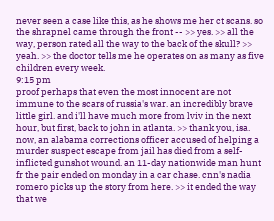never seen a case like this, as he shows me her ct scans. so the shrapnel came through the front -- >> yes. >> all the way, person rated all the way to the back of the skull? >> yeah. >> the doctor tells me he operates on as many as five children every week.
9:15 pm
proof perhaps that even the most innocent are not immune to the scars of russia's war. an incredibly brave little girl. and i'll have much more from lviv in the next hour, but first, back to john in atlanta. >> thank you, isa. now, an alabama corrections officer accused of helping a murder suspect escape from jail has died from a self-inflicted gunshot wound. an 11-day nationwide man hunt fr the pair ended on monday in a car chase. cnn's nadia romero picks up the story from here. >> it ended the way that we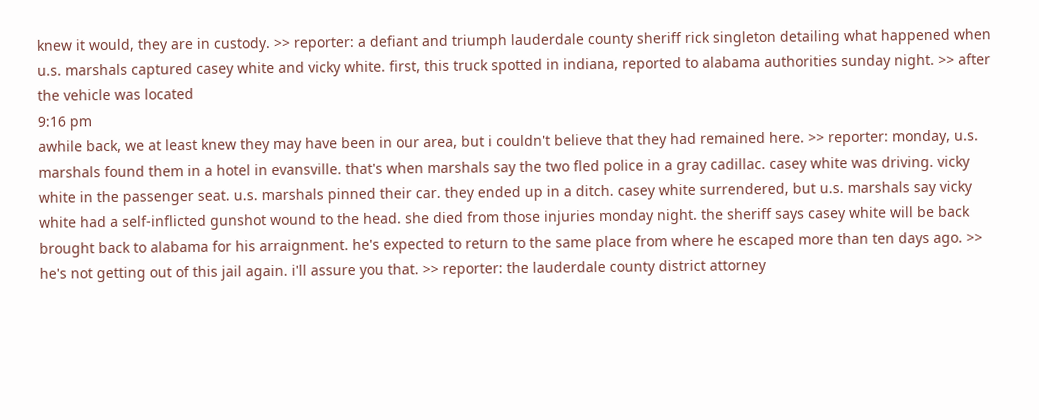knew it would, they are in custody. >> reporter: a defiant and triumph lauderdale county sheriff rick singleton detailing what happened when u.s. marshals captured casey white and vicky white. first, this truck spotted in indiana, reported to alabama authorities sunday night. >> after the vehicle was located
9:16 pm
awhile back, we at least knew they may have been in our area, but i couldn't believe that they had remained here. >> reporter: monday, u.s. marshals found them in a hotel in evansville. that's when marshals say the two fled police in a gray cadillac. casey white was driving. vicky white in the passenger seat. u.s. marshals pinned their car. they ended up in a ditch. casey white surrendered, but u.s. marshals say vicky white had a self-inflicted gunshot wound to the head. she died from those injuries monday night. the sheriff says casey white will be back brought back to alabama for his arraignment. he's expected to return to the same place from where he escaped more than ten days ago. >> he's not getting out of this jail again. i'll assure you that. >> reporter: the lauderdale county district attorney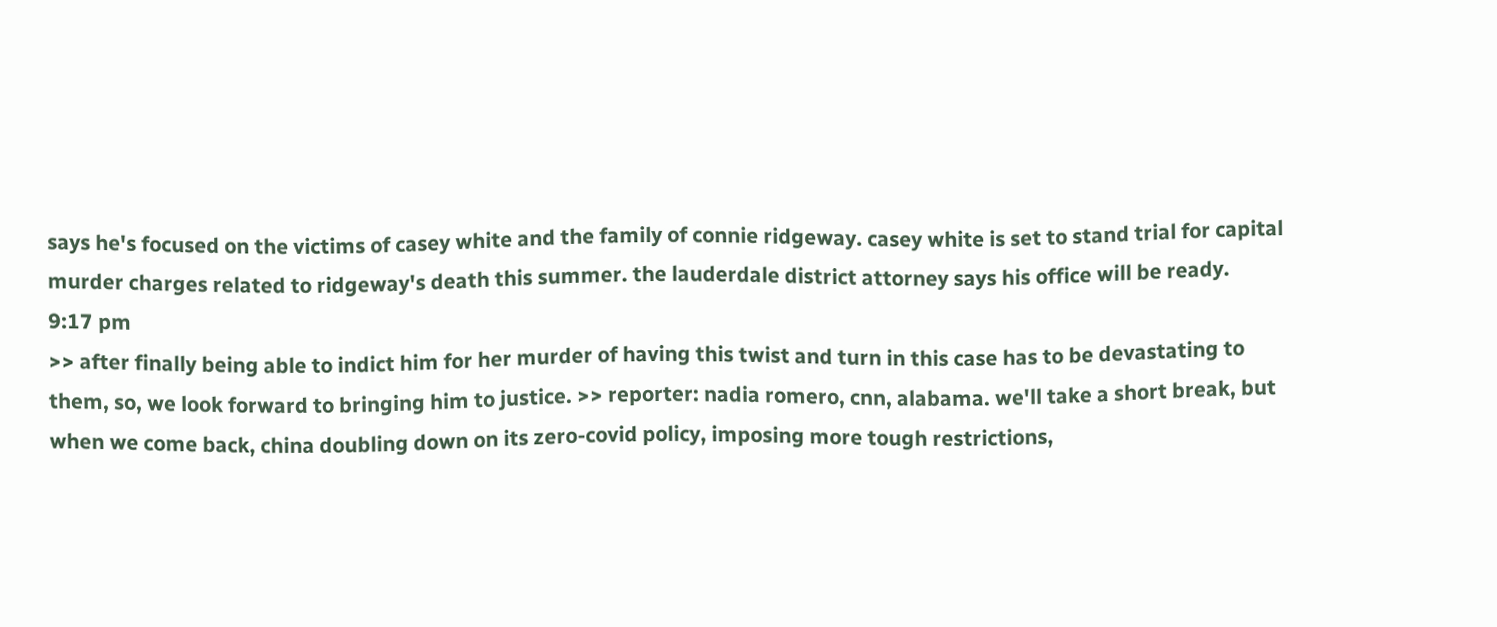says he's focused on the victims of casey white and the family of connie ridgeway. casey white is set to stand trial for capital murder charges related to ridgeway's death this summer. the lauderdale district attorney says his office will be ready.
9:17 pm
>> after finally being able to indict him for her murder of having this twist and turn in this case has to be devastating to them, so, we look forward to bringing him to justice. >> reporter: nadia romero, cnn, alabama. we'll take a short break, but when we come back, china doubling down on its zero-covid policy, imposing more tough restrictions,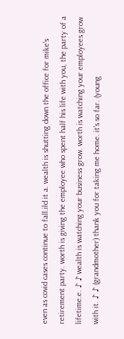even as covid cases continue to fall.ild it a. wealth is shutting down the office for mike's retirement party. worth is giving the employee who spent half his life with you, the party of a lifetime.e. ♪ ♪ wealth is watching your business grow. worth is watching your employees grow with it. ♪ ♪ (grandmother) thank you for taking me home. it's so far. (young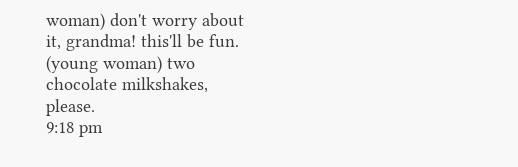woman) don't worry about it, grandma! this'll be fun. (young woman) two chocolate milkshakes, please.
9:18 pm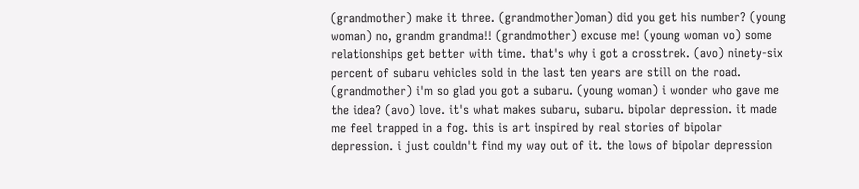(grandmother) make it three. (grandmother)oman) did you get his number? (young woman) no, grandm grandma!! (grandmother) excuse me! (young woman vo) some relationships get better with time. that's why i got a crosstrek. (avo) ninety-six percent of subaru vehicles sold in the last ten years are still on the road. (grandmother) i'm so glad you got a subaru. (young woman) i wonder who gave me the idea? (avo) love. it's what makes subaru, subaru. bipolar depression. it made me feel trapped in a fog. this is art inspired by real stories of bipolar depression. i just couldn't find my way out of it. the lows of bipolar depression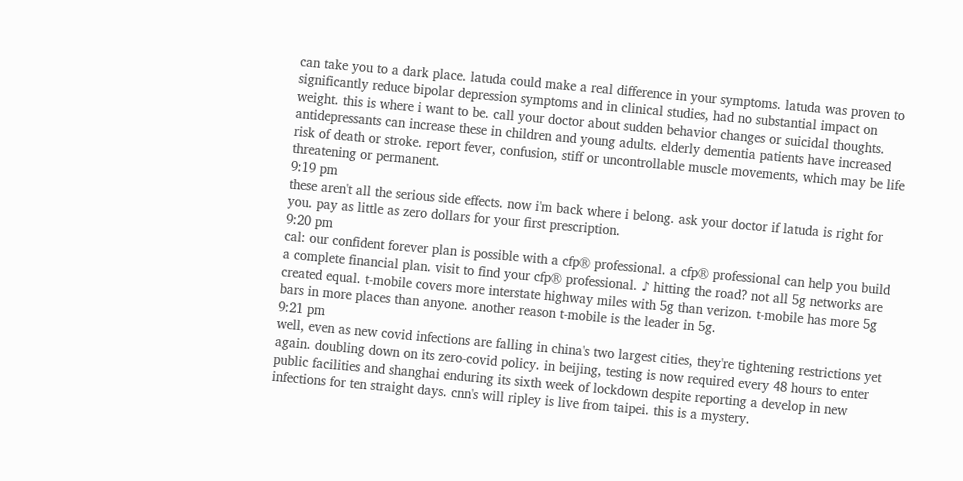can take you to a dark place. latuda could make a real difference in your symptoms. latuda was proven to significantly reduce bipolar depression symptoms and in clinical studies, had no substantial impact on weight. this is where i want to be. call your doctor about sudden behavior changes or suicidal thoughts. antidepressants can increase these in children and young adults. elderly dementia patients have increased risk of death or stroke. report fever, confusion, stiff or uncontrollable muscle movements, which may be life threatening or permanent.
9:19 pm
these aren't all the serious side effects. now i'm back where i belong. ask your doctor if latuda is right for you. pay as little as zero dollars for your first prescription.
9:20 pm
cal: our confident forever plan is possible with a cfp® professional. a cfp® professional can help you build a complete financial plan. visit to find your cfp® professional. ♪ hitting the road? not all 5g networks are created equal. t-mobile covers more interstate highway miles with 5g than verizon. t-mobile has more 5g bars in more places than anyone. another reason t-mobile is the leader in 5g.
9:21 pm
well, even as new covid infections are falling in china's two largest cities, they're tightening restrictions yet again. doubling down on its zero-covid policy. in beijing, testing is now required every 48 hours to enter public facilities and shanghai enduring its sixth week of lockdown despite reporting a develop in new infections for ten straight days. cnn's will ripley is live from taipei. this is a mystery.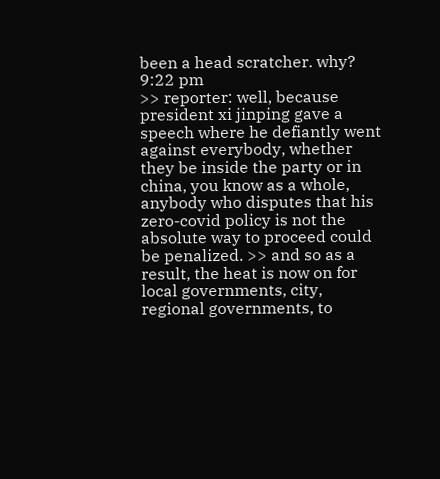been a head scratcher. why?
9:22 pm
>> reporter: well, because president xi jinping gave a speech where he defiantly went against everybody, whether they be inside the party or in china, you know as a whole, anybody who disputes that his zero-covid policy is not the absolute way to proceed could be penalized. >> and so as a result, the heat is now on for local governments, city, regional governments, to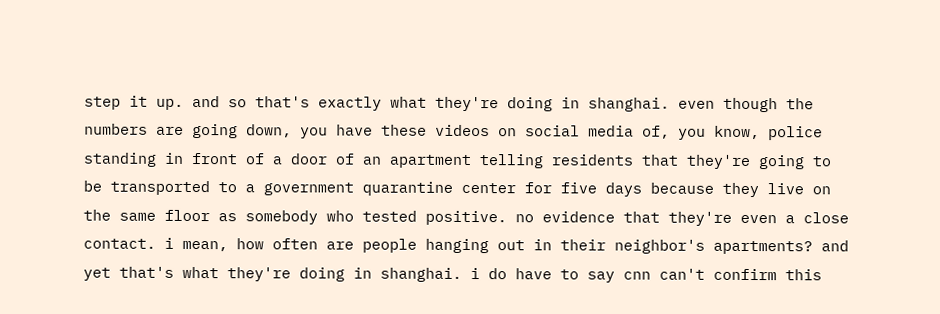step it up. and so that's exactly what they're doing in shanghai. even though the numbers are going down, you have these videos on social media of, you know, police standing in front of a door of an apartment telling residents that they're going to be transported to a government quarantine center for five days because they live on the same floor as somebody who tested positive. no evidence that they're even a close contact. i mean, how often are people hanging out in their neighbor's apartments? and yet that's what they're doing in shanghai. i do have to say cnn can't confirm this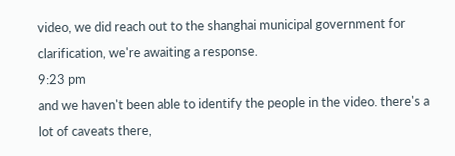video, we did reach out to the shanghai municipal government for clarification, we're awaiting a response.
9:23 pm
and we haven't been able to identify the people in the video. there's a lot of caveats there,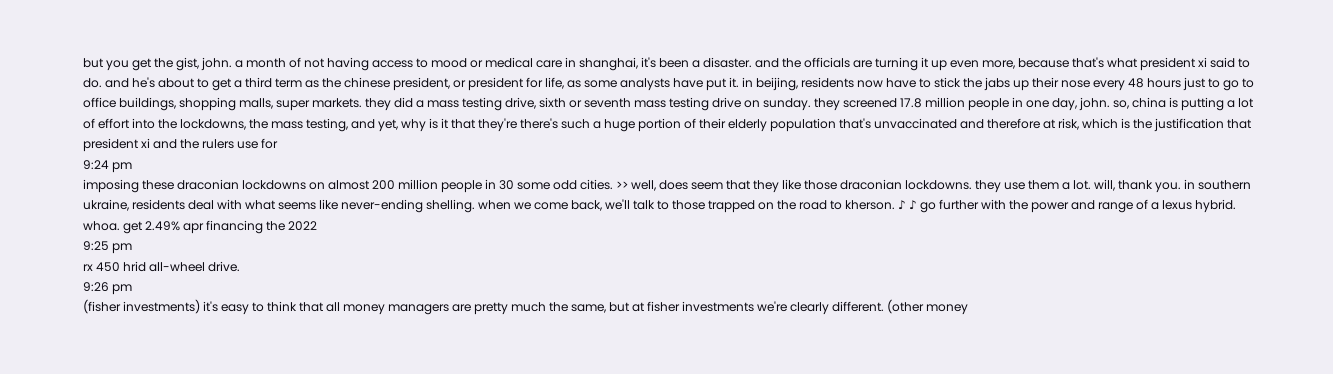but you get the gist, john. a month of not having access to mood or medical care in shanghai, it's been a disaster. and the officials are turning it up even more, because that's what president xi said to do. and he's about to get a third term as the chinese president, or president for life, as some analysts have put it. in beijing, residents now have to stick the jabs up their nose every 48 hours just to go to office buildings, shopping malls, super markets. they did a mass testing drive, sixth or seventh mass testing drive on sunday. they screened 17.8 million people in one day, john. so, china is putting a lot of effort into the lockdowns, the mass testing, and yet, why is it that they're there's such a huge portion of their elderly population that's unvaccinated and therefore at risk, which is the justification that president xi and the rulers use for
9:24 pm
imposing these draconian lockdowns on almost 200 million people in 30 some odd cities. >> well, does seem that they like those draconian lockdowns. they use them a lot. will, thank you. in southern ukraine, residents deal with what seems like never-ending shelling. when we come back, we'll talk to those trapped on the road to kherson. ♪ ♪ go further with the power and range of a lexus hybrid. whoa. get 2.49% apr financing the 2022
9:25 pm
rx 450 hrid all-wheel drive.
9:26 pm
(fisher investments) it's easy to think that all money managers are pretty much the same, but at fisher investments we're clearly different. (other money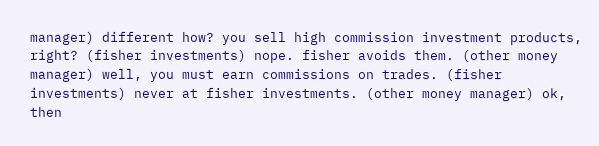manager) different how? you sell high commission investment products, right? (fisher investments) nope. fisher avoids them. (other money manager) well, you must earn commissions on trades. (fisher investments) never at fisher investments. (other money manager) ok, then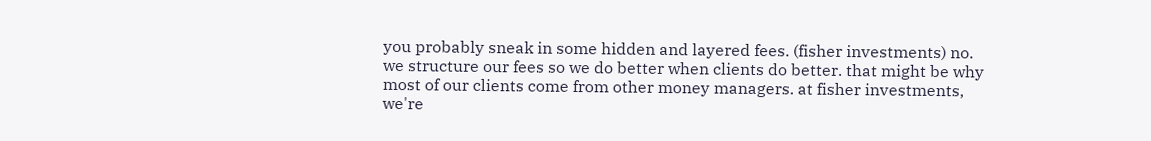you probably sneak in some hidden and layered fees. (fisher investments) no. we structure our fees so we do better when clients do better. that might be why most of our clients come from other money managers. at fisher investments, we're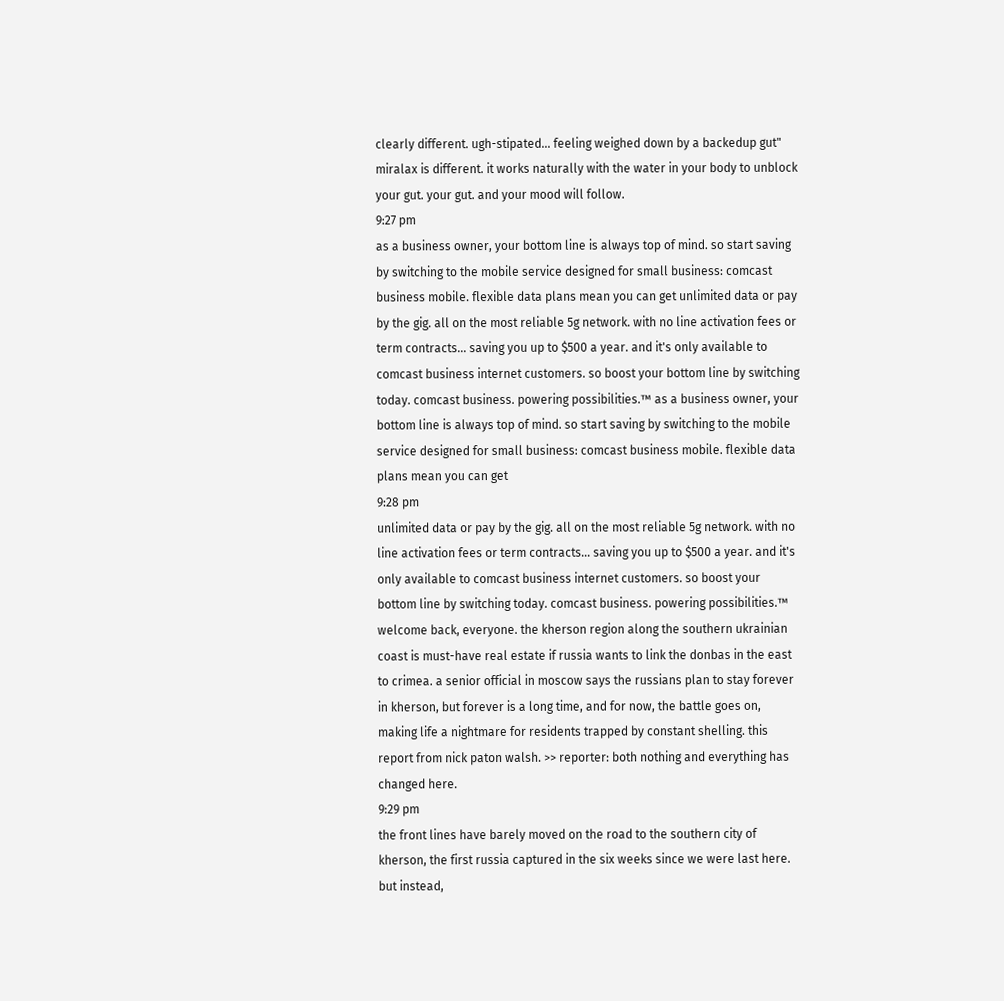clearly different. ugh-stipated... feeling weighed down by a backedup gut" miralax is different. it works naturally with the water in your body to unblock your gut. your gut. and your mood will follow.
9:27 pm
as a business owner, your bottom line is always top of mind. so start saving by switching to the mobile service designed for small business: comcast business mobile. flexible data plans mean you can get unlimited data or pay by the gig. all on the most reliable 5g network. with no line activation fees or term contracts... saving you up to $500 a year. and it's only available to comcast business internet customers. so boost your bottom line by switching today. comcast business. powering possibilities.™ as a business owner, your bottom line is always top of mind. so start saving by switching to the mobile service designed for small business: comcast business mobile. flexible data plans mean you can get
9:28 pm
unlimited data or pay by the gig. all on the most reliable 5g network. with no line activation fees or term contracts... saving you up to $500 a year. and it's only available to comcast business internet customers. so boost your bottom line by switching today. comcast business. powering possibilities.™ welcome back, everyone. the kherson region along the southern ukrainian coast is must-have real estate if russia wants to link the donbas in the east to crimea. a senior official in moscow says the russians plan to stay forever in kherson, but forever is a long time, and for now, the battle goes on, making life a nightmare for residents trapped by constant shelling. this report from nick paton walsh. >> reporter: both nothing and everything has changed here.
9:29 pm
the front lines have barely moved on the road to the southern city of kherson, the first russia captured in the six weeks since we were last here. but instead,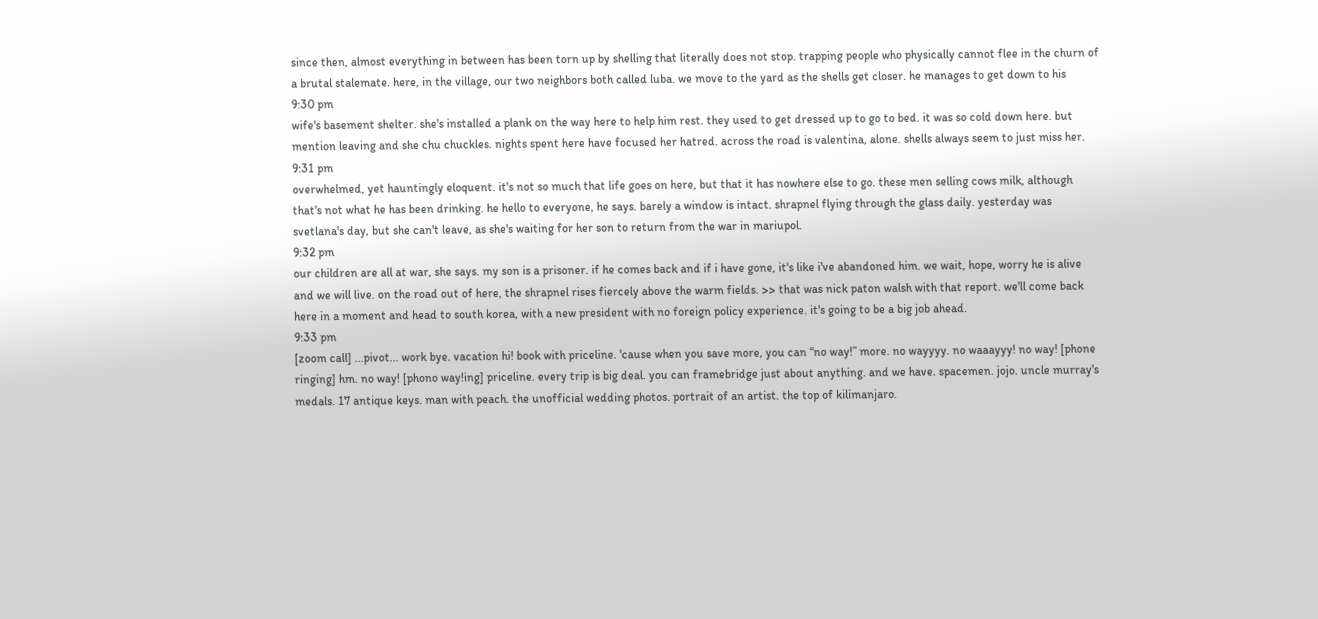since then, almost everything in between has been torn up by shelling that literally does not stop. trapping people who physically cannot flee in the churn of a brutal stalemate. here, in the village, our two neighbors both called luba. we move to the yard as the shells get closer. he manages to get down to his
9:30 pm
wife's basement shelter. she's installed a plank on the way here to help him rest. they used to get dressed up to go to bed. it was so cold down here. but mention leaving and she chu chuckles. nights spent here have focused her hatred. across the road is valentina, alone. shells always seem to just miss her.
9:31 pm
overwhelmed, yet hauntingly eloquent. it's not so much that life goes on here, but that it has nowhere else to go. these men selling cows milk, although that's not what he has been drinking. he hello to everyone, he says. barely a window is intact. shrapnel flying through the glass daily. yesterday was svetlana's day, but she can't leave, as she's waiting for her son to return from the war in mariupol.
9:32 pm
our children are all at war, she says. my son is a prisoner. if he comes back and if i have gone, it's like i've abandoned him. we wait, hope, worry he is alive and we will live. on the road out of here, the shrapnel rises fiercely above the warm fields. >> that was nick paton walsh with that report. we'll come back here in a moment and head to south korea, with a new president with no foreign policy experience. it's going to be a big job ahead.
9:33 pm
[zoom call] ...pivot... work bye. vacation hi! book with priceline. 'cause when you save more, you can “no way!” more. no wayyyy. no waaayyy! no way! [phone ringing] hm. no way! [phono way!ing] priceline. every trip is big deal. you can framebridge just about anything. and we have. spacemen. jojo. uncle murray's medals. 17 antique keys. man with peach. the unofficial wedding photos. portrait of an artist. the top of kilimanjaro.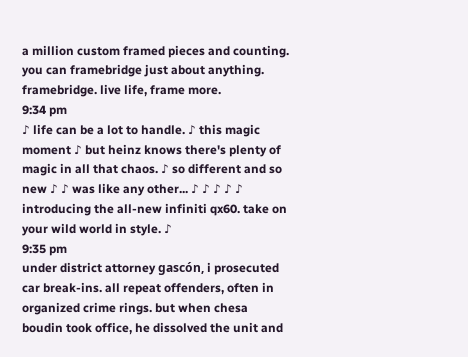a million custom framed pieces and counting. you can framebridge just about anything. framebridge. live life, frame more.
9:34 pm
♪ life can be a lot to handle. ♪ this magic moment ♪ but heinz knows there's plenty of magic in all that chaos. ♪ so different and so new ♪ ♪ was like any other... ♪ ♪ ♪ ♪ ♪ introducing the all-new infiniti qx60. take on your wild world in style. ♪
9:35 pm
under district attorney gascón, i prosecuted car break-ins. all repeat offenders, often in organized crime rings. but when chesa boudin took office, he dissolved the unit and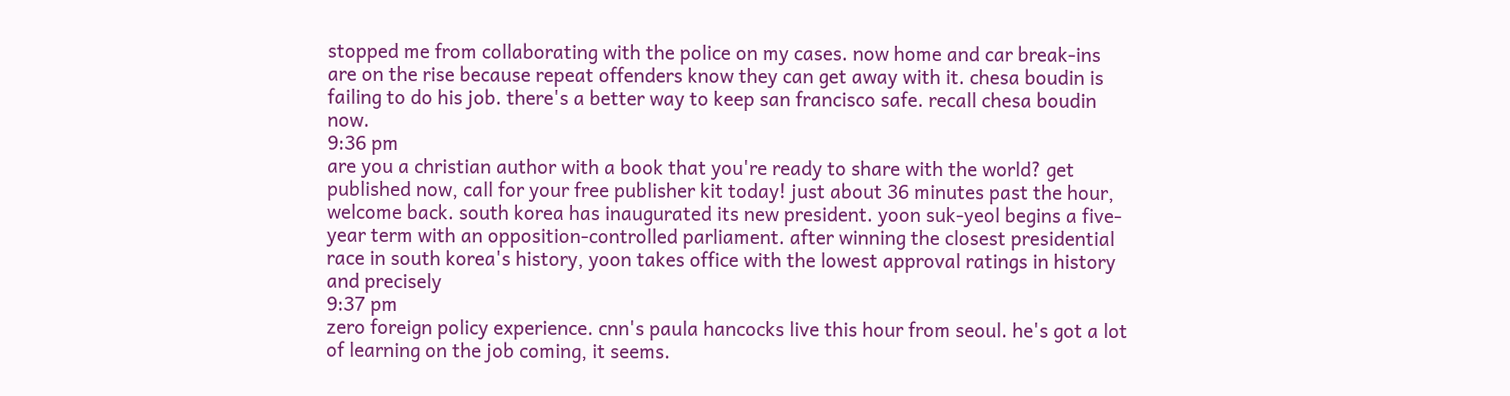stopped me from collaborating with the police on my cases. now home and car break-ins are on the rise because repeat offenders know they can get away with it. chesa boudin is failing to do his job. there's a better way to keep san francisco safe. recall chesa boudin now.
9:36 pm
are you a christian author with a book that you're ready to share with the world? get published now, call for your free publisher kit today! just about 36 minutes past the hour, welcome back. south korea has inaugurated its new president. yoon suk-yeol begins a five-year term with an opposition-controlled parliament. after winning the closest presidential race in south korea's history, yoon takes office with the lowest approval ratings in history and precisely
9:37 pm
zero foreign policy experience. cnn's paula hancocks live this hour from seoul. he's got a lot of learning on the job coming, it seems.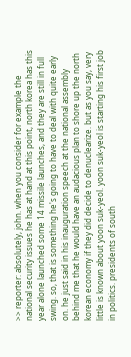>> reporter: absolutely, john. when you consider for example the national security issues he has at hand at this point, north korea has this year alone launched some 14 missile launches, and they are still in full swing. so, that is something he's going to have to deal with quite early on. he just said in his inauguration speech at the national assembly behind me that he would have an audacious plan to shore up the north korean economy if they did decide to denuclearize. but as you say, very little is known about yoon suk-yeol. yoon suk-yeol is starting his first job in politics. presidents of south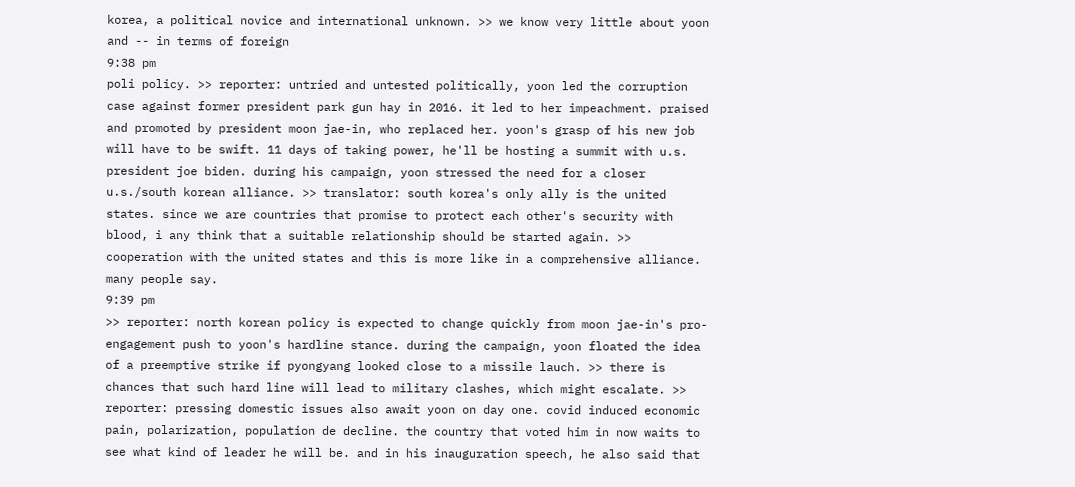korea, a political novice and international unknown. >> we know very little about yoon and -- in terms of foreign
9:38 pm
poli policy. >> reporter: untried and untested politically, yoon led the corruption case against former president park gun hay in 2016. it led to her impeachment. praised and promoted by president moon jae-in, who replaced her. yoon's grasp of his new job will have to be swift. 11 days of taking power, he'll be hosting a summit with u.s. president joe biden. during his campaign, yoon stressed the need for a closer u.s./south korean alliance. >> translator: south korea's only ally is the united states. since we are countries that promise to protect each other's security with blood, i any think that a suitable relationship should be started again. >> cooperation with the united states and this is more like in a comprehensive alliance. many people say.
9:39 pm
>> reporter: north korean policy is expected to change quickly from moon jae-in's pro-engagement push to yoon's hardline stance. during the campaign, yoon floated the idea of a preemptive strike if pyongyang looked close to a missile lauch. >> there is chances that such hard line will lead to military clashes, which might escalate. >> reporter: pressing domestic issues also await yoon on day one. covid induced economic pain, polarization, population de decline. the country that voted him in now waits to see what kind of leader he will be. and in his inauguration speech, he also said that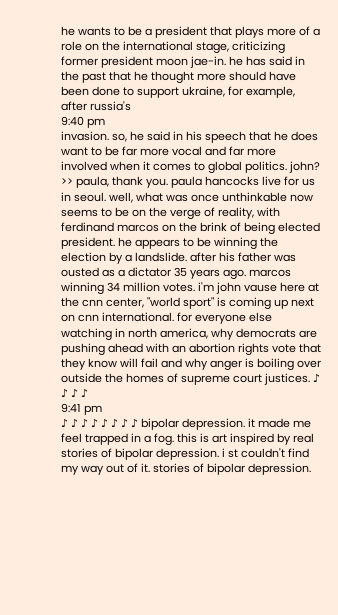he wants to be a president that plays more of a role on the international stage, criticizing former president moon jae-in. he has said in the past that he thought more should have been done to support ukraine, for example, after russia's
9:40 pm
invasion. so, he said in his speech that he does want to be far more vocal and far more involved when it comes to global politics. john? >> paula, thank you. paula hancocks live for us in seoul. well, what was once unthinkable now seems to be on the verge of reality, with ferdinand marcos on the brink of being elected president. he appears to be winning the election by a landslide. after his father was ousted as a dictator 35 years ago. marcos winning 34 million votes. i'm john vause here at the cnn center, "world sport" is coming up next on cnn international. for everyone else watching in north america, why democrats are pushing ahead with an abortion rights vote that they know will fail and why anger is boiling over outside the homes of supreme court justices. ♪ ♪ ♪ ♪
9:41 pm
♪ ♪ ♪ ♪ ♪ ♪ ♪ ♪ bipolar depression. it made me feel trapped in a fog. this is art inspired by real stories of bipolar depression. i st couldn't find my way out of it. stories of bipolar depression.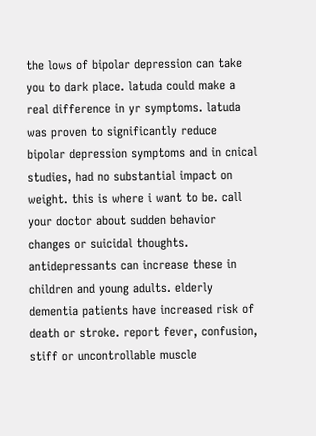the lows of bipolar depression can take you to dark place. latuda could make a real difference in yr symptoms. latuda was proven to significantly reduce bipolar depression symptoms and in cnical studies, had no substantial impact on weight. this is where i want to be. call your doctor about sudden behavior changes or suicidal thoughts. antidepressants can increase these in children and young adults. elderly dementia patients have increased risk of death or stroke. report fever, confusion, stiff or uncontrollable muscle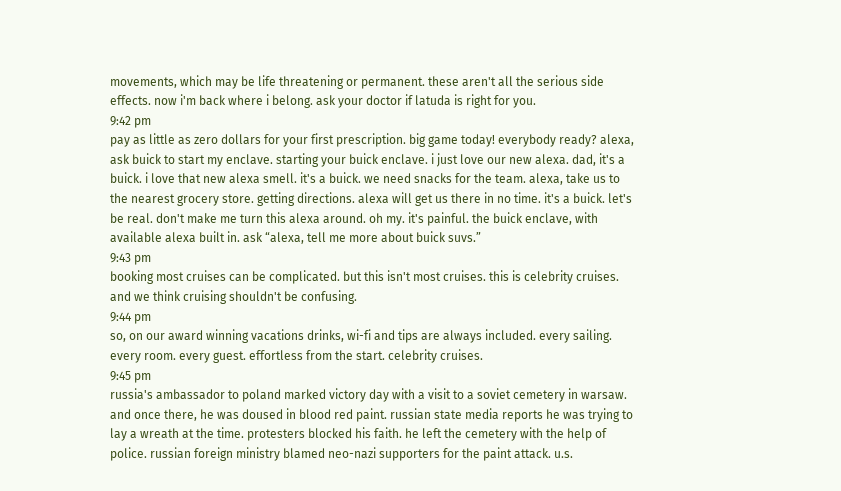movements, which may be life threatening or permanent. these aren't all the serious side effects. now i'm back where i belong. ask your doctor if latuda is right for you.
9:42 pm
pay as little as zero dollars for your first prescription. big game today! everybody ready? alexa, ask buick to start my enclave. starting your buick enclave. i just love our new alexa. dad, it's a buick. i love that new alexa smell. it's a buick. we need snacks for the team. alexa, take us to the nearest grocery store. getting directions. alexa will get us there in no time. it's a buick. let's be real. don't make me turn this alexa around. oh my. it's painful. the buick enclave, with available alexa built in. ask “alexa, tell me more about buick suvs.”
9:43 pm
booking most cruises can be complicated. but this isn't most cruises. this is celebrity cruises. and we think cruising shouldn't be confusing.
9:44 pm
so, on our award winning vacations drinks, wi-fi and tips are always included. every sailing. every room. every guest. effortless from the start. celebrity cruises.
9:45 pm
russia's ambassador to poland marked victory day with a visit to a soviet cemetery in warsaw. and once there, he was doused in blood red paint. russian state media reports he was trying to lay a wreath at the time. protesters blocked his faith. he left the cemetery with the help of police. russian foreign ministry blamed neo-nazi supporters for the paint attack. u.s.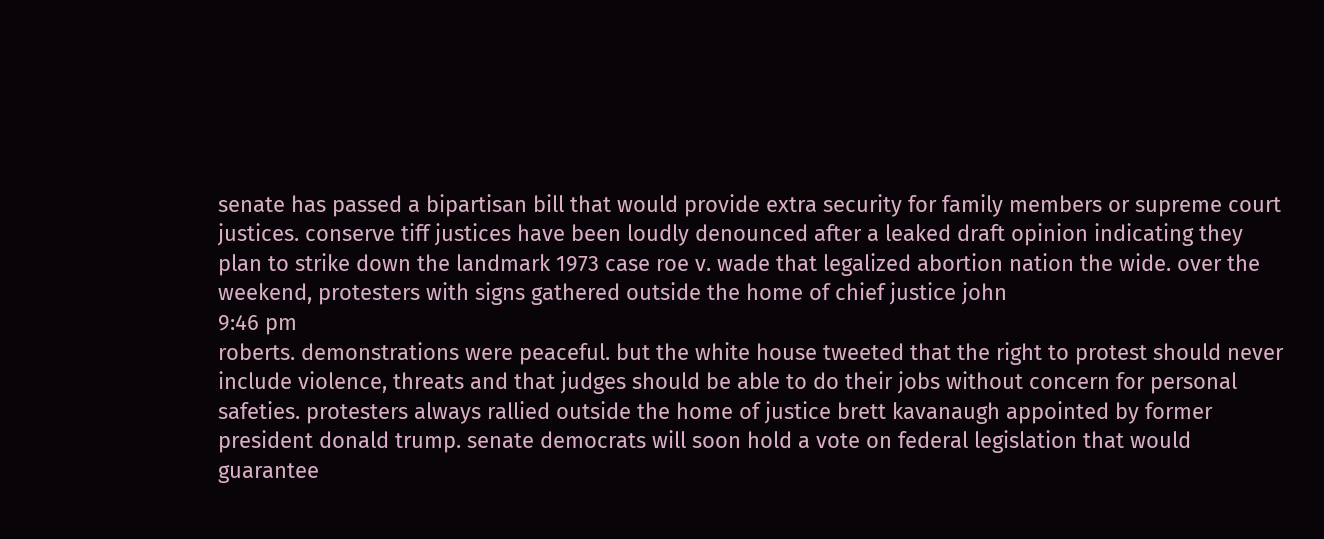senate has passed a bipartisan bill that would provide extra security for family members or supreme court justices. conserve tiff justices have been loudly denounced after a leaked draft opinion indicating they plan to strike down the landmark 1973 case roe v. wade that legalized abortion nation the wide. over the weekend, protesters with signs gathered outside the home of chief justice john
9:46 pm
roberts. demonstrations were peaceful. but the white house tweeted that the right to protest should never include violence, threats and that judges should be able to do their jobs without concern for personal safeties. protesters always rallied outside the home of justice brett kavanaugh appointed by former president donald trump. senate democrats will soon hold a vote on federal legislation that would guarantee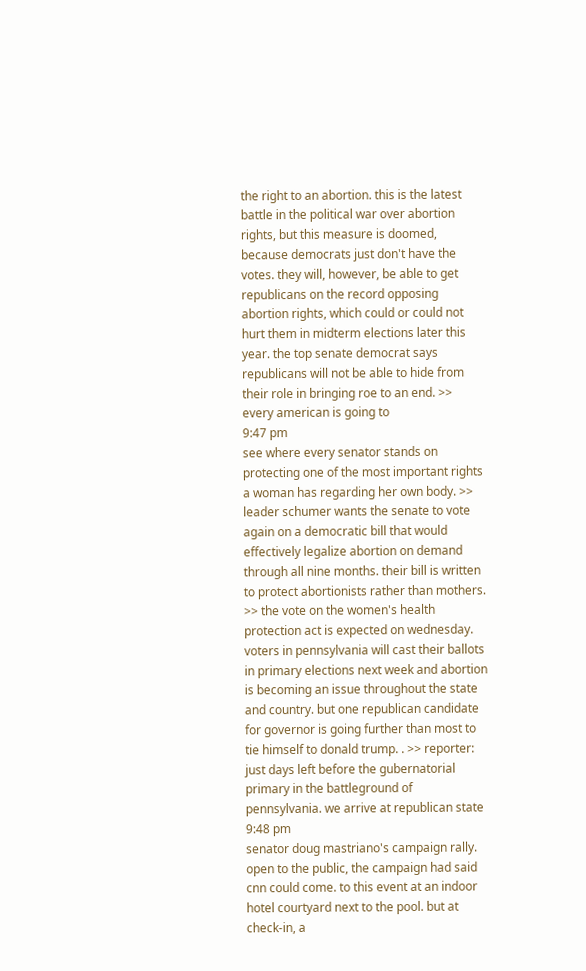the right to an abortion. this is the latest battle in the political war over abortion rights, but this measure is doomed, because democrats just don't have the votes. they will, however, be able to get republicans on the record opposing abortion rights, which could or could not hurt them in midterm elections later this year. the top senate democrat says republicans will not be able to hide from their role in bringing roe to an end. >> every american is going to
9:47 pm
see where every senator stands on protecting one of the most important rights a woman has regarding her own body. >> leader schumer wants the senate to vote again on a democratic bill that would effectively legalize abortion on demand through all nine months. their bill is written to protect abortionists rather than mothers. >> the vote on the women's health protection act is expected on wednesday. voters in pennsylvania will cast their ballots in primary elections next week and abortion is becoming an issue throughout the state and country. but one republican candidate for governor is going further than most to tie himself to donald trump. . >> reporter: just days left before the gubernatorial primary in the battleground of pennsylvania. we arrive at republican state
9:48 pm
senator doug mastriano's campaign rally. open to the public, the campaign had said cnn could come. to this event at an indoor hotel courtyard next to the pool. but at check-in, a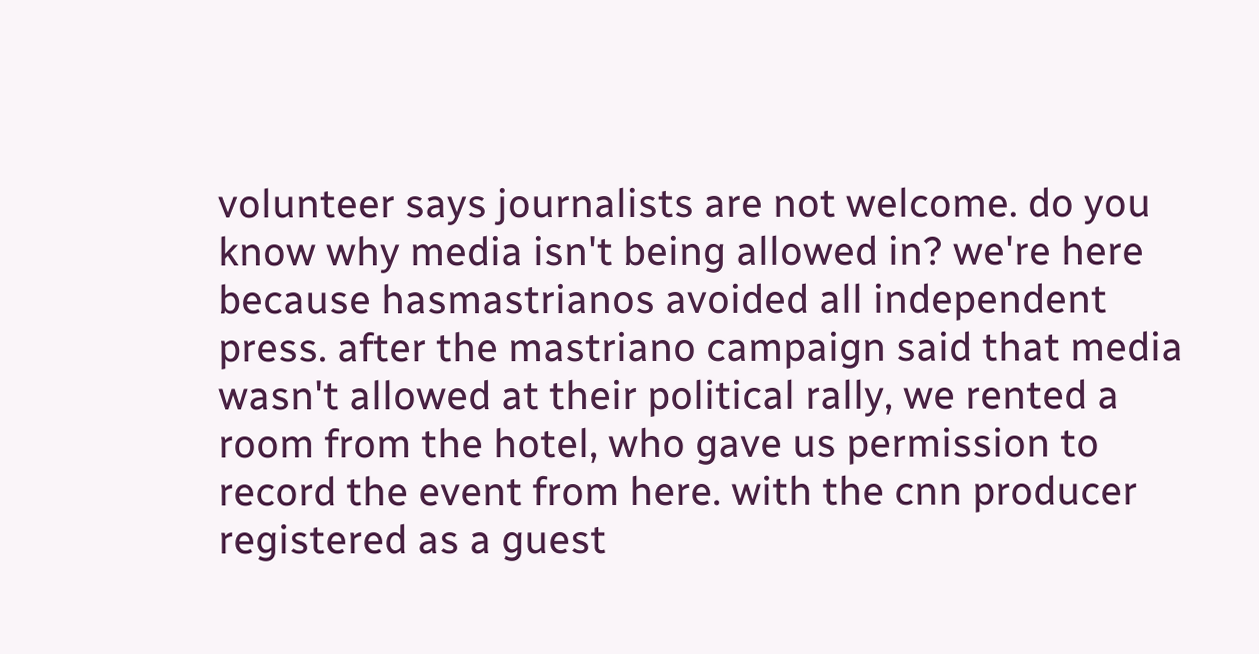volunteer says journalists are not welcome. do you know why media isn't being allowed in? we're here because hasmastrianos avoided all independent press. after the mastriano campaign said that media wasn't allowed at their political rally, we rented a room from the hotel, who gave us permission to record the event from here. with the cnn producer registered as a guest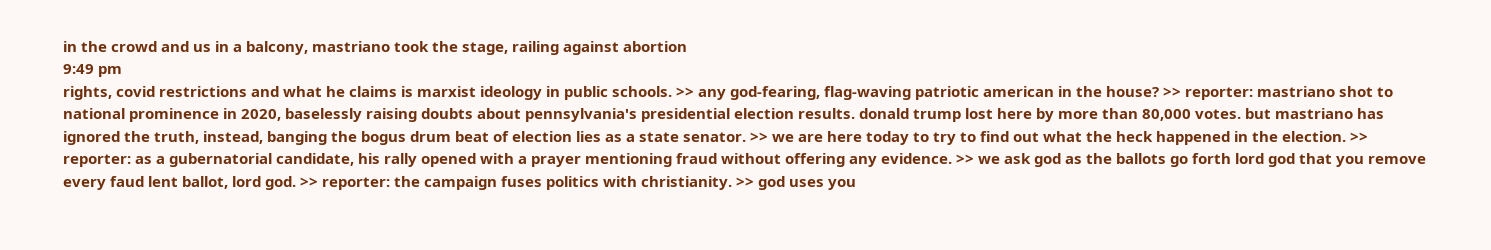in the crowd and us in a balcony, mastriano took the stage, railing against abortion
9:49 pm
rights, covid restrictions and what he claims is marxist ideology in public schools. >> any god-fearing, flag-waving patriotic american in the house? >> reporter: mastriano shot to national prominence in 2020, baselessly raising doubts about pennsylvania's presidential election results. donald trump lost here by more than 80,000 votes. but mastriano has ignored the truth, instead, banging the bogus drum beat of election lies as a state senator. >> we are here today to try to find out what the heck happened in the election. >> reporter: as a gubernatorial candidate, his rally opened with a prayer mentioning fraud without offering any evidence. >> we ask god as the ballots go forth lord god that you remove every faud lent ballot, lord god. >> reporter: the campaign fuses politics with christianity. >> god uses you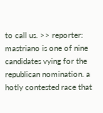to call us. >> reporter: mastriano is one of nine candidates vying for the republican nomination. a hotly contested race that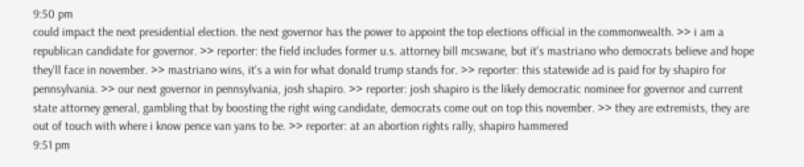9:50 pm
could impact the next presidential election. the next governor has the power to appoint the top elections official in the commonwealth. >> i am a republican candidate for governor. >> reporter: the field includes former u.s. attorney bill mcswane, but it's mastriano who democrats believe and hope they'll face in november. >> mastriano wins, it's a win for what donald trump stands for. >> reporter: this statewide ad is paid for by shapiro for pennsylvania. >> our next governor in pennsylvania, josh shapiro. >> reporter: josh shapiro is the likely democratic nominee for governor and current state attorney general, gambling that by boosting the right wing candidate, democrats come out on top this november. >> they are extremists, they are out of touch with where i know pence van yans to be. >> reporter: at an abortion rights rally, shapiro hammered
9:51 pm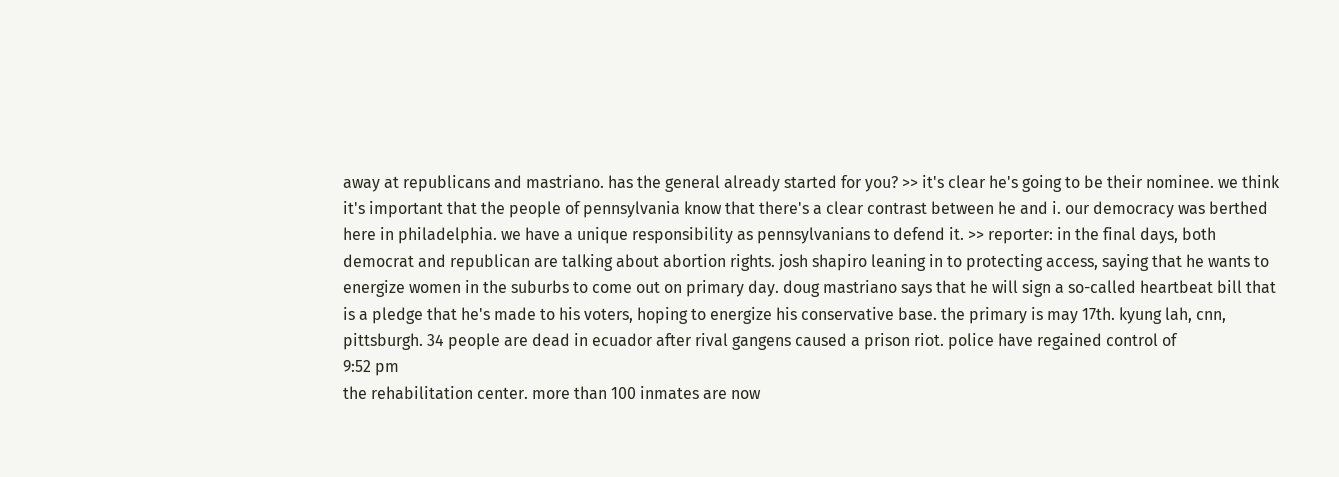away at republicans and mastriano. has the general already started for you? >> it's clear he's going to be their nominee. we think it's important that the people of pennsylvania know that there's a clear contrast between he and i. our democracy was berthed here in philadelphia. we have a unique responsibility as pennsylvanians to defend it. >> reporter: in the final days, both democrat and republican are talking about abortion rights. josh shapiro leaning in to protecting access, saying that he wants to energize women in the suburbs to come out on primary day. doug mastriano says that he will sign a so-called heartbeat bill that is a pledge that he's made to his voters, hoping to energize his conservative base. the primary is may 17th. kyung lah, cnn, pittsburgh. 34 people are dead in ecuador after rival gangens caused a prison riot. police have regained control of
9:52 pm
the rehabilitation center. more than 100 inmates are now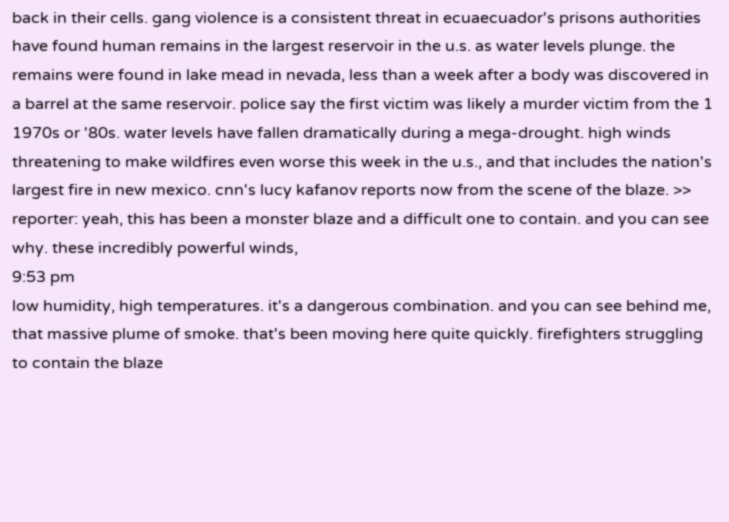back in their cells. gang violence is a consistent threat in ecuaecuador's prisons authorities have found human remains in the largest reservoir in the u.s. as water levels plunge. the remains were found in lake mead in nevada, less than a week after a body was discovered in a barrel at the same reservoir. police say the first victim was likely a murder victim from the 1 1970s or '80s. water levels have fallen dramatically during a mega-drought. high winds threatening to make wildfires even worse this week in the u.s., and that includes the nation's largest fire in new mexico. cnn's lucy kafanov reports now from the scene of the blaze. >> reporter: yeah, this has been a monster blaze and a difficult one to contain. and you can see why. these incredibly powerful winds,
9:53 pm
low humidity, high temperatures. it's a dangerous combination. and you can see behind me, that massive plume of smoke. that's been moving here quite quickly. firefighters struggling to contain the blaze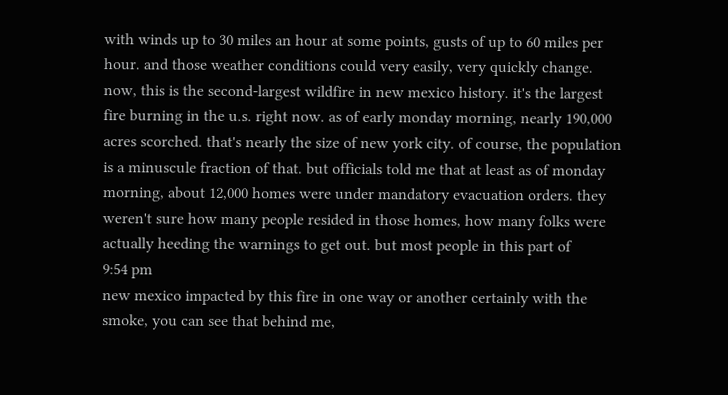with winds up to 30 miles an hour at some points, gusts of up to 60 miles per hour. and those weather conditions could very easily, very quickly change. now, this is the second-largest wildfire in new mexico history. it's the largest fire burning in the u.s. right now. as of early monday morning, nearly 190,000 acres scorched. that's nearly the size of new york city. of course, the population is a minuscule fraction of that. but officials told me that at least as of monday morning, about 12,000 homes were under mandatory evacuation orders. they weren't sure how many people resided in those homes, how many folks were actually heeding the warnings to get out. but most people in this part of
9:54 pm
new mexico impacted by this fire in one way or another certainly with the smoke, you can see that behind me,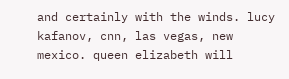and certainly with the winds. lucy kafanov, cnn, las vegas, new mexico. queen elizabeth will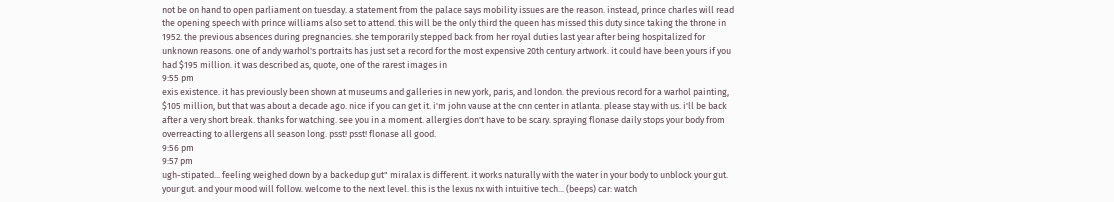not be on hand to open parliament on tuesday. a statement from the palace says mobility issues are the reason. instead, prince charles will read the opening speech with prince williams also set to attend. this will be the only third the queen has missed this duty since taking the throne in 1952. the previous absences during pregnancies. she temporarily stepped back from her royal duties last year after being hospitalized for unknown reasons. one of andy warhol's portraits has just set a record for the most expensive 20th century artwork. it could have been yours if you had $195 million. it was described as, quote, one of the rarest images in
9:55 pm
exis existence. it has previously been shown at museums and galleries in new york, paris, and london. the previous record for a warhol painting, $105 million, but that was about a decade ago. nice if you can get it. i'm john vause at the cnn center in atlanta. please stay with us. i'll be back after a very short break. thanks for watching. see you in a moment. allergies don't have to be scary. spraying flonase daily stops your body from overreacting to allergens all season long. psst! psst! flonase all good.
9:56 pm
9:57 pm
ugh-stipated... feeling weighed down by a backedup gut" miralax is different. it works naturally with the water in your body to unblock your gut. your gut. and your mood will follow. welcome to the next level. this is the lexus nx with intuitive tech... (beeps) car: watch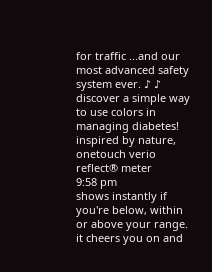for traffic ...and our most advanced safety system ever. ♪ ♪ discover a simple way to use colors in managing diabetes! inspired by nature, onetouch verio reflect® meter
9:58 pm
shows instantly if you're below, within or above your range. it cheers you on and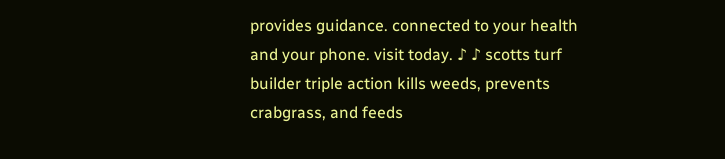provides guidance. connected to your health and your phone. visit today. ♪ ♪ scotts turf builder triple action kills weeds, prevents crabgrass, and feeds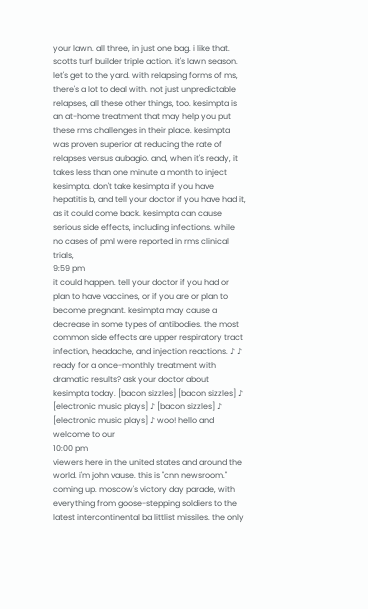your lawn. all three, in just one bag. i like that. scotts turf builder triple action. it's lawn season. let's get to the yard. with relapsing forms of ms, there's a lot to deal with. not just unpredictable relapses, all these other things, too. kesimpta is an at-home treatment that may help you put these rms challenges in their place. kesimpta was proven superior at reducing the rate of relapses versus aubagio. and, when it's ready, it takes less than one minute a month to inject kesimpta. don't take kesimpta if you have hepatitis b, and tell your doctor if you have had it, as it could come back. kesimpta can cause serious side effects, including infections. while no cases of pml were reported in rms clinical trials,
9:59 pm
it could happen. tell your doctor if you had or plan to have vaccines, or if you are or plan to become pregnant. kesimpta may cause a decrease in some types of antibodies. the most common side effects are upper respiratory tract infection, headache, and injection reactions. ♪ ♪ ready for a once-monthly treatment with dramatic results? ask your doctor about kesimpta today. [bacon sizzles] [bacon sizzles] ♪ [electronic music plays] ♪ [bacon sizzles] ♪ [electronic music plays] ♪ woo! hello and welcome to our
10:00 pm
viewers here in the united states and around the world. i'm john vause. this is "cnn newsroom." coming up. moscow's victory day parade, with everything from goose-stepping soldiers to the latest intercontinental ba littlist missiles. the only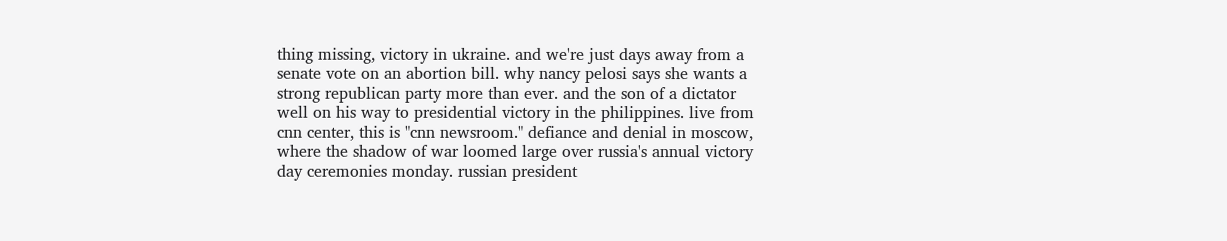thing missing, victory in ukraine. and we're just days away from a senate vote on an abortion bill. why nancy pelosi says she wants a strong republican party more than ever. and the son of a dictator well on his way to presidential victory in the philippines. live from cnn center, this is "cnn newsroom." defiance and denial in moscow, where the shadow of war loomed large over russia's annual victory day ceremonies monday. russian president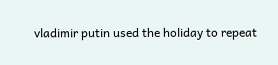vladimir putin used the holiday to repeat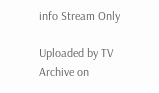info Stream Only

Uploaded by TV Archive on